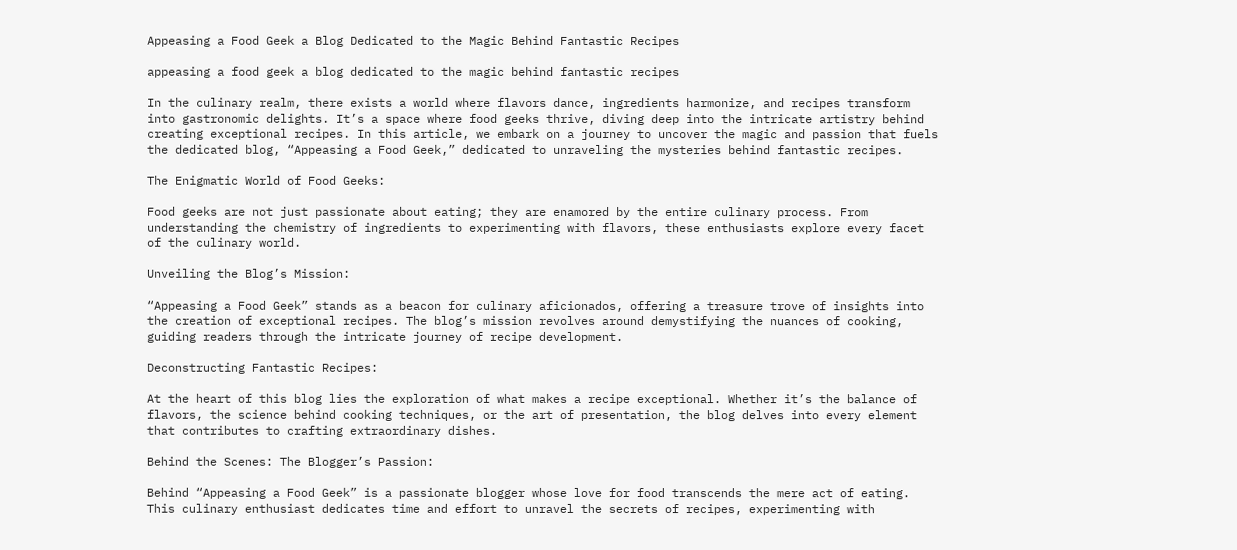Appeasing a Food Geek a Blog Dedicated to the Magic Behind Fantastic Recipes

appeasing a food geek a blog dedicated to the magic behind fantastic recipes

In the culinary realm, there exists a world where flavors dance, ingredients harmonize, and recipes transform into gastronomic delights. It’s a space where food geeks thrive, diving deep into the intricate artistry behind creating exceptional recipes. In this article, we embark on a journey to uncover the magic and passion that fuels the dedicated blog, “Appeasing a Food Geek,” dedicated to unraveling the mysteries behind fantastic recipes.

The Enigmatic World of Food Geeks:

Food geeks are not just passionate about eating; they are enamored by the entire culinary process. From understanding the chemistry of ingredients to experimenting with flavors, these enthusiasts explore every facet of the culinary world.

Unveiling the Blog’s Mission:

“Appeasing a Food Geek” stands as a beacon for culinary aficionados, offering a treasure trove of insights into the creation of exceptional recipes. The blog’s mission revolves around demystifying the nuances of cooking, guiding readers through the intricate journey of recipe development.

Deconstructing Fantastic Recipes:

At the heart of this blog lies the exploration of what makes a recipe exceptional. Whether it’s the balance of flavors, the science behind cooking techniques, or the art of presentation, the blog delves into every element that contributes to crafting extraordinary dishes.

Behind the Scenes: The Blogger’s Passion:

Behind “Appeasing a Food Geek” is a passionate blogger whose love for food transcends the mere act of eating. This culinary enthusiast dedicates time and effort to unravel the secrets of recipes, experimenting with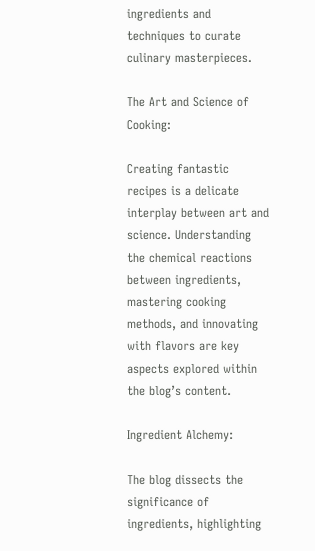ingredients and techniques to curate culinary masterpieces.

The Art and Science of Cooking:

Creating fantastic recipes is a delicate interplay between art and science. Understanding the chemical reactions between ingredients, mastering cooking methods, and innovating with flavors are key aspects explored within the blog’s content.

Ingredient Alchemy:

The blog dissects the significance of ingredients, highlighting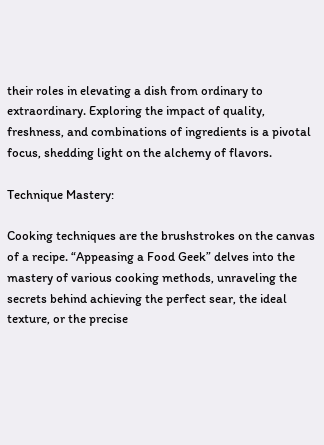their roles in elevating a dish from ordinary to extraordinary. Exploring the impact of quality, freshness, and combinations of ingredients is a pivotal focus, shedding light on the alchemy of flavors.

Technique Mastery:

Cooking techniques are the brushstrokes on the canvas of a recipe. “Appeasing a Food Geek” delves into the mastery of various cooking methods, unraveling the secrets behind achieving the perfect sear, the ideal texture, or the precise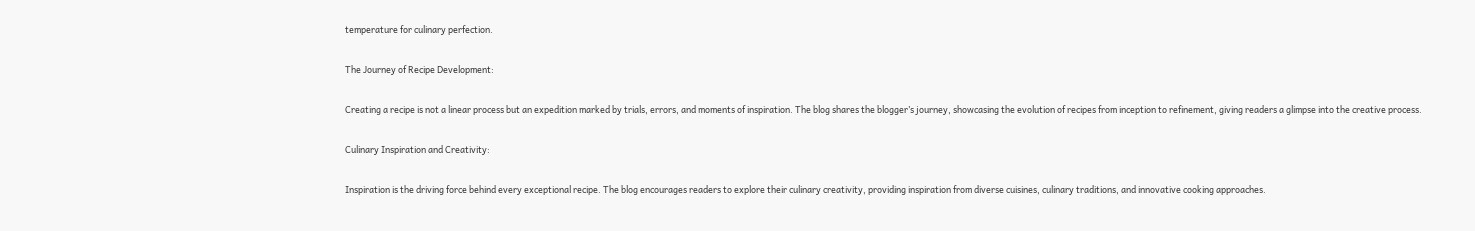temperature for culinary perfection.

The Journey of Recipe Development:

Creating a recipe is not a linear process but an expedition marked by trials, errors, and moments of inspiration. The blog shares the blogger’s journey, showcasing the evolution of recipes from inception to refinement, giving readers a glimpse into the creative process.

Culinary Inspiration and Creativity:

Inspiration is the driving force behind every exceptional recipe. The blog encourages readers to explore their culinary creativity, providing inspiration from diverse cuisines, culinary traditions, and innovative cooking approaches.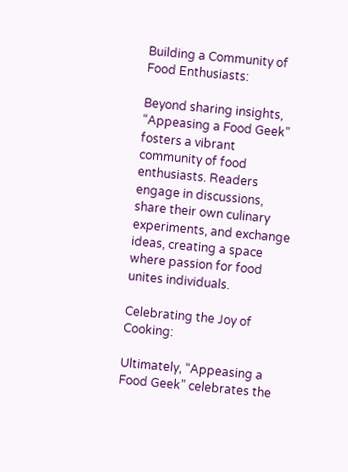Building a Community of Food Enthusiasts:

Beyond sharing insights, “Appeasing a Food Geek” fosters a vibrant community of food enthusiasts. Readers engage in discussions, share their own culinary experiments, and exchange ideas, creating a space where passion for food unites individuals.

Celebrating the Joy of Cooking:

Ultimately, “Appeasing a Food Geek” celebrates the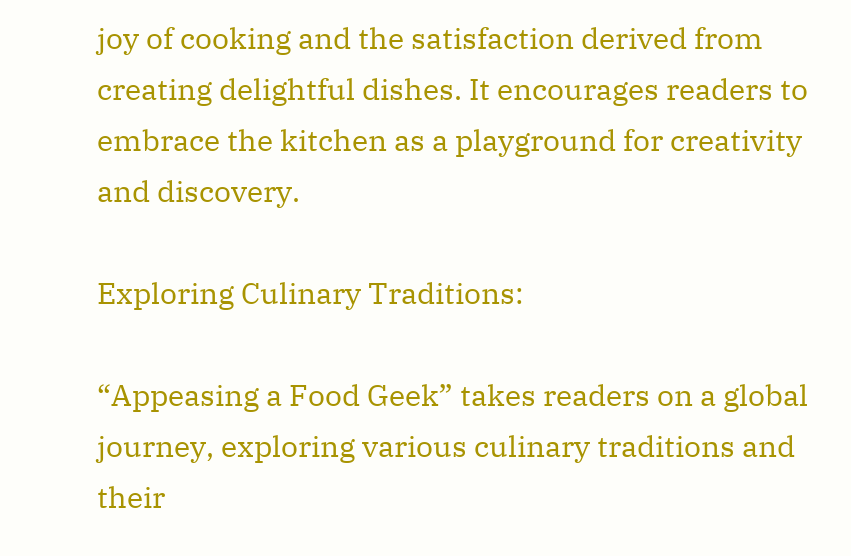joy of cooking and the satisfaction derived from creating delightful dishes. It encourages readers to embrace the kitchen as a playground for creativity and discovery.

Exploring Culinary Traditions:

“Appeasing a Food Geek” takes readers on a global journey, exploring various culinary traditions and their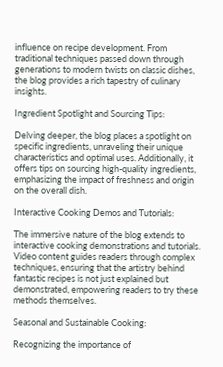influence on recipe development. From traditional techniques passed down through generations to modern twists on classic dishes, the blog provides a rich tapestry of culinary insights.

Ingredient Spotlight and Sourcing Tips:

Delving deeper, the blog places a spotlight on specific ingredients, unraveling their unique characteristics and optimal uses. Additionally, it offers tips on sourcing high-quality ingredients, emphasizing the impact of freshness and origin on the overall dish.

Interactive Cooking Demos and Tutorials:

The immersive nature of the blog extends to interactive cooking demonstrations and tutorials. Video content guides readers through complex techniques, ensuring that the artistry behind fantastic recipes is not just explained but demonstrated, empowering readers to try these methods themselves.

Seasonal and Sustainable Cooking:

Recognizing the importance of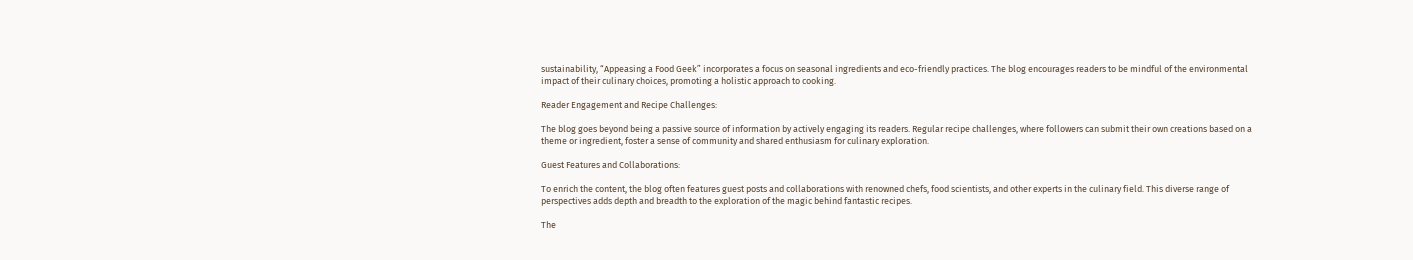sustainability, “Appeasing a Food Geek” incorporates a focus on seasonal ingredients and eco-friendly practices. The blog encourages readers to be mindful of the environmental impact of their culinary choices, promoting a holistic approach to cooking.

Reader Engagement and Recipe Challenges:

The blog goes beyond being a passive source of information by actively engaging its readers. Regular recipe challenges, where followers can submit their own creations based on a theme or ingredient, foster a sense of community and shared enthusiasm for culinary exploration.

Guest Features and Collaborations:

To enrich the content, the blog often features guest posts and collaborations with renowned chefs, food scientists, and other experts in the culinary field. This diverse range of perspectives adds depth and breadth to the exploration of the magic behind fantastic recipes.

The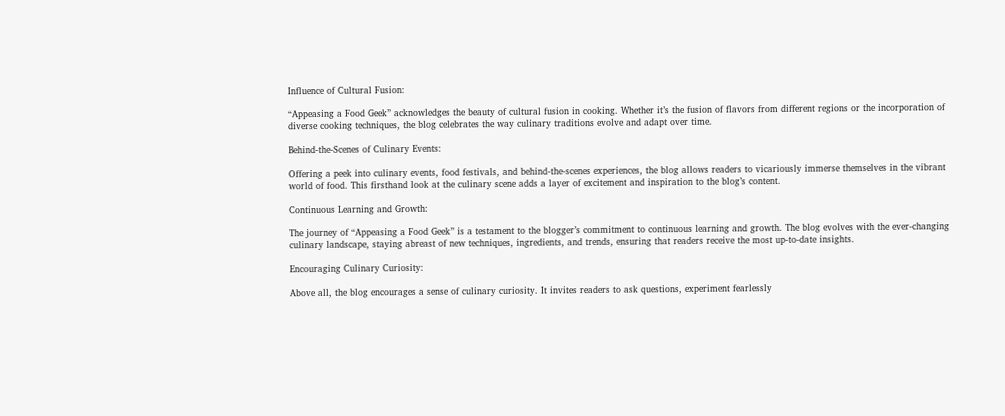Influence of Cultural Fusion:

“Appeasing a Food Geek” acknowledges the beauty of cultural fusion in cooking. Whether it’s the fusion of flavors from different regions or the incorporation of diverse cooking techniques, the blog celebrates the way culinary traditions evolve and adapt over time.

Behind-the-Scenes of Culinary Events:

Offering a peek into culinary events, food festivals, and behind-the-scenes experiences, the blog allows readers to vicariously immerse themselves in the vibrant world of food. This firsthand look at the culinary scene adds a layer of excitement and inspiration to the blog’s content.

Continuous Learning and Growth:

The journey of “Appeasing a Food Geek” is a testament to the blogger’s commitment to continuous learning and growth. The blog evolves with the ever-changing culinary landscape, staying abreast of new techniques, ingredients, and trends, ensuring that readers receive the most up-to-date insights.

Encouraging Culinary Curiosity:

Above all, the blog encourages a sense of culinary curiosity. It invites readers to ask questions, experiment fearlessly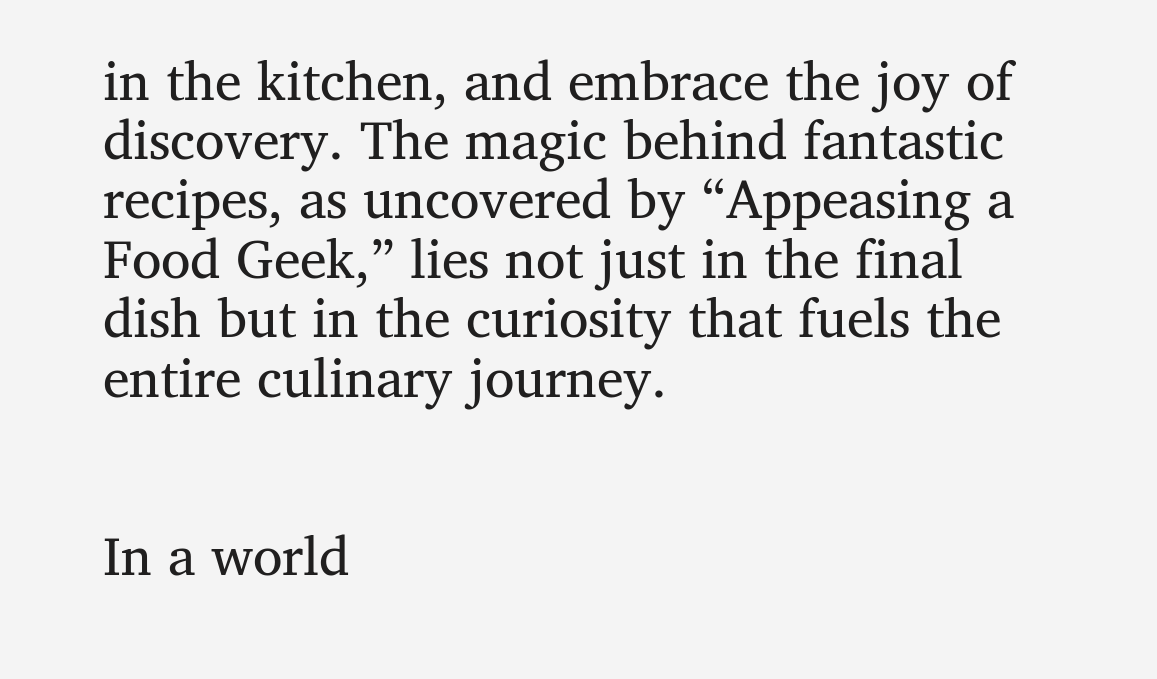in the kitchen, and embrace the joy of discovery. The magic behind fantastic recipes, as uncovered by “Appeasing a Food Geek,” lies not just in the final dish but in the curiosity that fuels the entire culinary journey.


In a world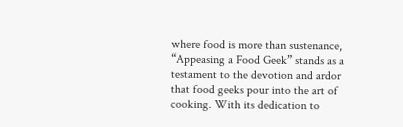where food is more than sustenance, “Appeasing a Food Geek” stands as a testament to the devotion and ardor that food geeks pour into the art of cooking. With its dedication to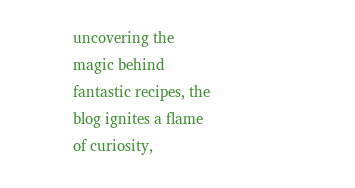uncovering the magic behind fantastic recipes, the blog ignites a flame of curiosity,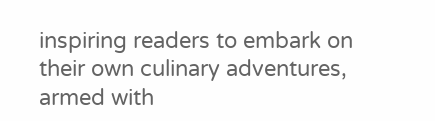inspiring readers to embark on their own culinary adventures, armed with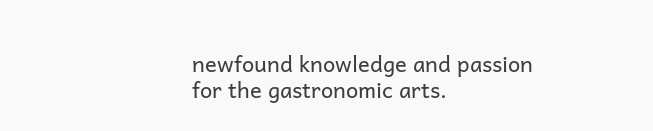newfound knowledge and passion for the gastronomic arts.